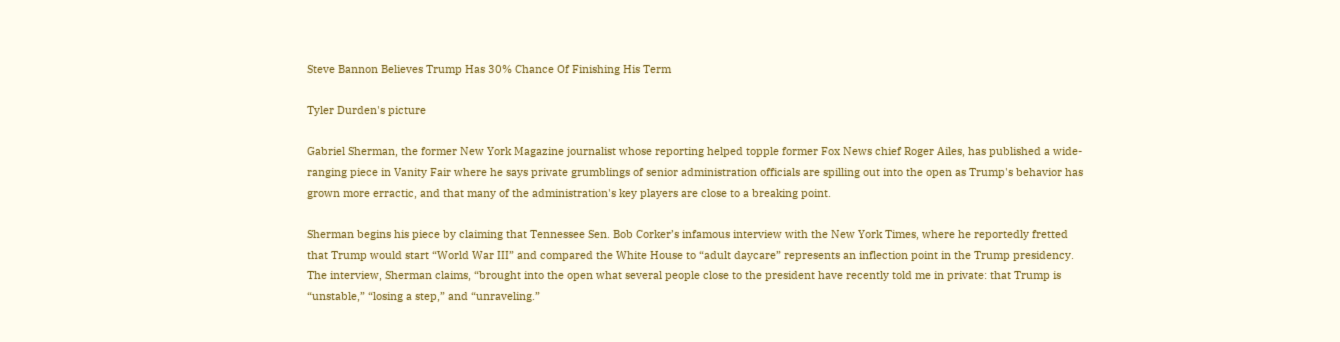Steve Bannon Believes Trump Has 30% Chance Of Finishing His Term

Tyler Durden's picture

Gabriel Sherman, the former New York Magazine journalist whose reporting helped topple former Fox News chief Roger Ailes, has published a wide-ranging piece in Vanity Fair where he says private grumblings of senior administration officials are spilling out into the open as Trump's behavior has grown more erractic, and that many of the administration's key players are close to a breaking point.

Sherman begins his piece by claiming that Tennessee Sen. Bob Corker’s infamous interview with the New York Times, where he reportedly fretted that Trump would start “World War III” and compared the White House to “adult daycare” represents an inflection point in the Trump presidency. The interview, Sherman claims, “brought into the open what several people close to the president have recently told me in private: that Trump is “unstable,” “losing a step,” and “unraveling.”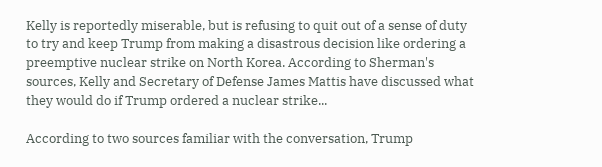Kelly is reportedly miserable, but is refusing to quit out of a sense of duty to try and keep Trump from making a disastrous decision like ordering a preemptive nuclear strike on North Korea. According to Sherman's sources, Kelly and Secretary of Defense James Mattis have discussed what they would do if Trump ordered a nuclear strike...

According to two sources familiar with the conversation, Trump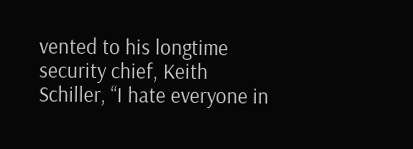vented to his longtime security chief, Keith Schiller, “I hate everyone in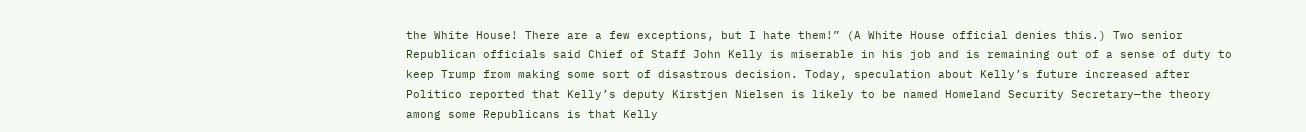the White House! There are a few exceptions, but I hate them!” (A White House official denies this.) Two senior Republican officials said Chief of Staff John Kelly is miserable in his job and is remaining out of a sense of duty to keep Trump from making some sort of disastrous decision. Today, speculation about Kelly’s future increased after Politico reported that Kelly’s deputy Kirstjen Nielsen is likely to be named Homeland Security Secretary—the theory among some Republicans is that Kelly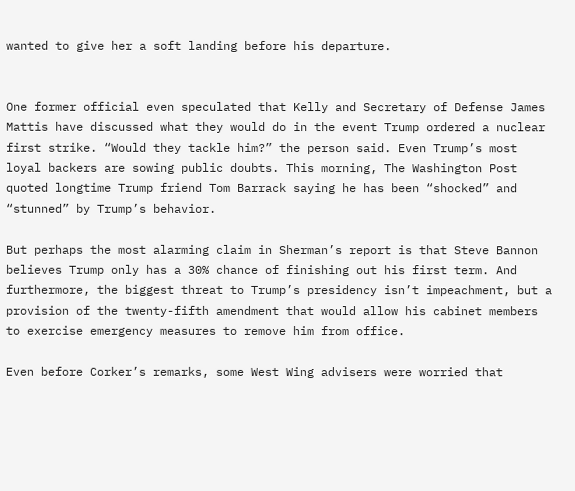wanted to give her a soft landing before his departure.


One former official even speculated that Kelly and Secretary of Defense James Mattis have discussed what they would do in the event Trump ordered a nuclear first strike. “Would they tackle him?” the person said. Even Trump’s most loyal backers are sowing public doubts. This morning, The Washington Post quoted longtime Trump friend Tom Barrack saying he has been “shocked” and “stunned” by Trump’s behavior.

But perhaps the most alarming claim in Sherman’s report is that Steve Bannon believes Trump only has a 30% chance of finishing out his first term. And furthermore, the biggest threat to Trump’s presidency isn’t impeachment, but a provision of the twenty-fifth amendment that would allow his cabinet members to exercise emergency measures to remove him from office.

Even before Corker’s remarks, some West Wing advisers were worried that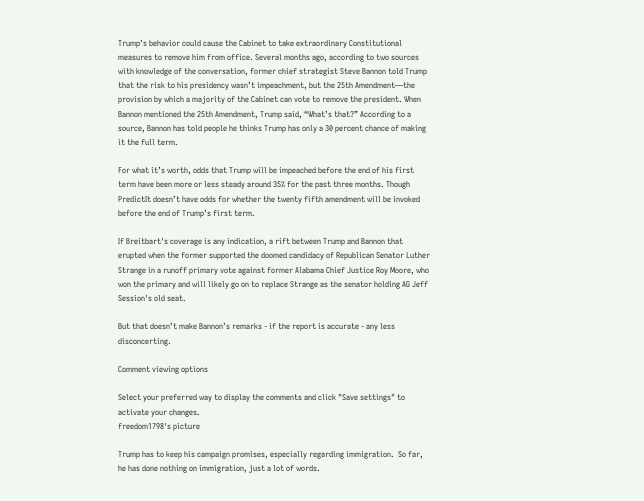Trump’s behavior could cause the Cabinet to take extraordinary Constitutional measures to remove him from office. Several months ago, according to two sources with knowledge of the conversation, former chief strategist Steve Bannon told Trump that the risk to his presidency wasn’t impeachment, but the 25th Amendment—the provision by which a majority of the Cabinet can vote to remove the president. When Bannon mentioned the 25th Amendment, Trump said, “What’s that?” According to a source, Bannon has told people he thinks Trump has only a 30 percent chance of making it the full term.

For what it’s worth, odds that Trump will be impeached before the end of his first term have been more or less steady around 35% for the past three months. Though PredictIt doesn’t have odds for whether the twenty fifth amendment will be invoked before the end of Trump’s first term.

If Breitbart's coverage is any indication, a rift between Trump and Bannon that erupted when the former supported the doomed candidacy of Republican Senator Luther Strange in a runoff primary vote against former Alabama Chief Justice Roy Moore, who won the primary and will likely go on to replace Strange as the senator holding AG Jeff Session's old seat.

But that doesn’t make Bannon’s remarks - if the report is accurate - any less disconcerting.

Comment viewing options

Select your preferred way to display the comments and click "Save settings" to activate your changes.
freedom1798's picture

Trump has to keep his campaign promises, especially regarding immigration.  So far, he has done nothing on immigration, just a lot of words.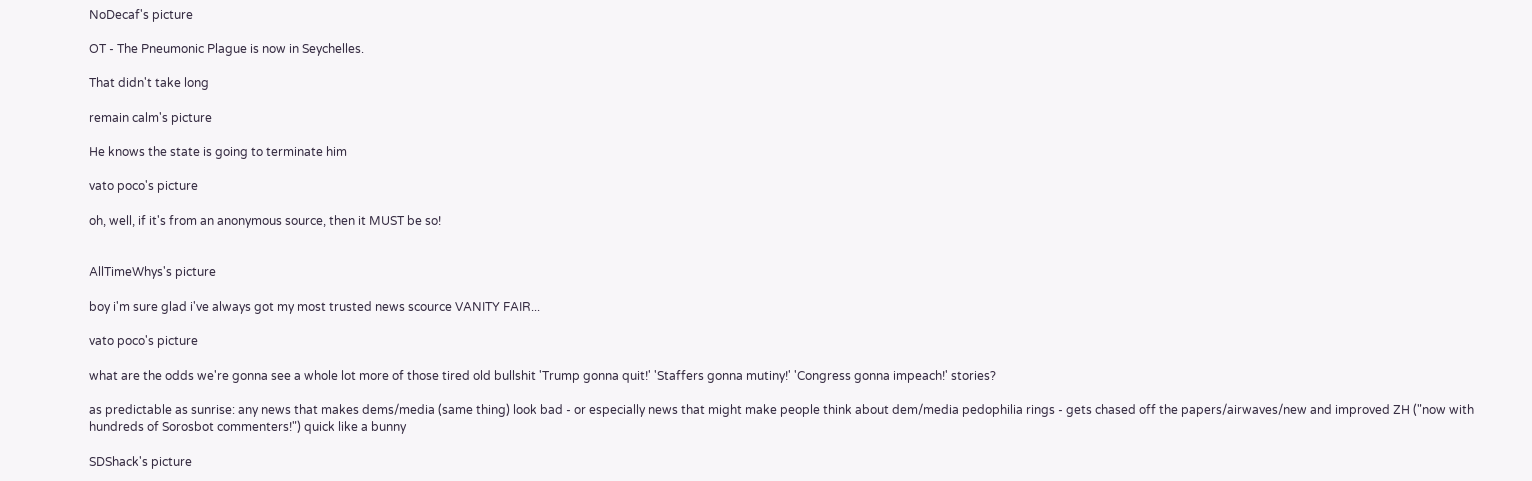NoDecaf's picture

OT - The Pneumonic Plague is now in Seychelles.

That didn't take long

remain calm's picture

He knows the state is going to terminate him

vato poco's picture

oh, well, if it's from an anonymous source, then it MUST be so!


AllTimeWhys's picture

boy i'm sure glad i've always got my most trusted news scource VANITY FAIR...

vato poco's picture

what are the odds we're gonna see a whole lot more of those tired old bullshit 'Trump gonna quit!' 'Staffers gonna mutiny!' 'Congress gonna impeach!' stories?

as predictable as sunrise: any news that makes dems/media (same thing) look bad - or especially news that might make people think about dem/media pedophilia rings - gets chased off the papers/airwaves/new and improved ZH ("now with hundreds of Sorosbot commenters!") quick like a bunny

SDShack's picture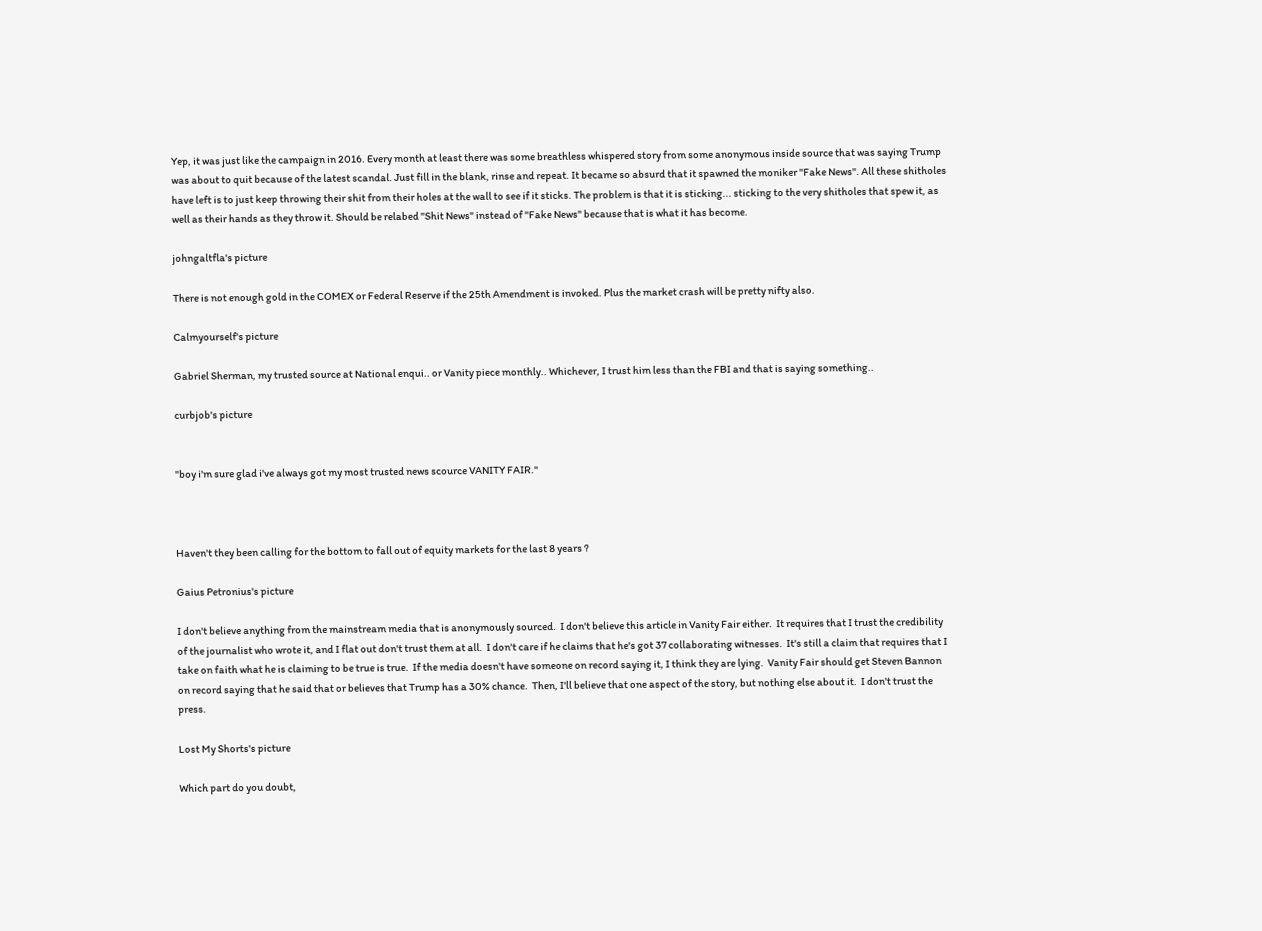Yep, it was just like the campaign in 2016. Every month at least there was some breathless whispered story from some anonymous inside source that was saying Trump was about to quit because of the latest scandal. Just fill in the blank, rinse and repeat. It became so absurd that it spawned the moniker "Fake News". All these shitholes have left is to just keep throwing their shit from their holes at the wall to see if it sticks. The problem is that it is sticking... sticking to the very shitholes that spew it, as well as their hands as they throw it. Should be relabed "Shit News" instead of "Fake News" because that is what it has become.

johngaltfla's picture

There is not enough gold in the COMEX or Federal Reserve if the 25th Amendment is invoked. Plus the market crash will be pretty nifty also.

Calmyourself's picture

Gabriel Sherman, my trusted source at National enqui.. or Vanity piece monthly.. Whichever, I trust him less than the FBI and that is saying something..

curbjob's picture


"boy i'm sure glad i've always got my most trusted news scource VANITY FAIR."



Haven't they been calling for the bottom to fall out of equity markets for the last 8 years ?

Gaius Petronius's picture

I don't believe anything from the mainstream media that is anonymously sourced.  I don't believe this article in Vanity Fair either.  It requires that I trust the credibility of the journalist who wrote it, and I flat out don't trust them at all.  I don't care if he claims that he's got 37 collaborating witnesses.  It's still a claim that requires that I take on faith what he is claiming to be true is true.  If the media doesn't have someone on record saying it, I think they are lying.  Vanity Fair should get Steven Bannon on record saying that he said that or believes that Trump has a 30% chance.  Then, I'll believe that one aspect of the story, but nothing else about it.  I don't trust the press.

Lost My Shorts's picture

Which part do you doubt,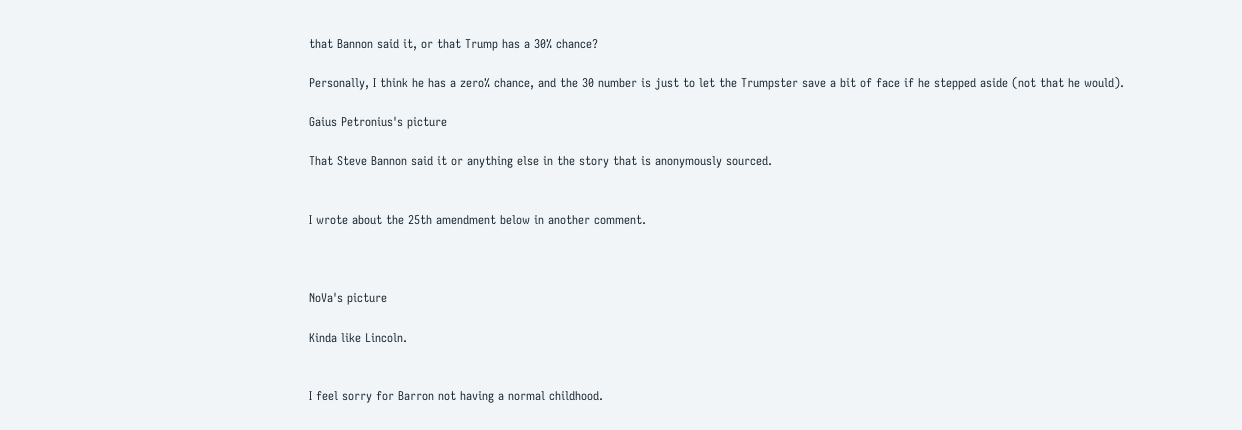that Bannon said it, or that Trump has a 30% chance?

Personally, I think he has a zero% chance, and the 30 number is just to let the Trumpster save a bit of face if he stepped aside (not that he would).

Gaius Petronius's picture

That Steve Bannon said it or anything else in the story that is anonymously sourced.


I wrote about the 25th amendment below in another comment.



NoVa's picture

Kinda like Lincoln.


I feel sorry for Barron not having a normal childhood.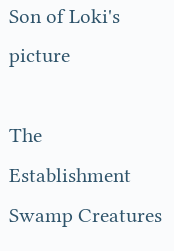Son of Loki's picture

The Establishment Swamp Creatures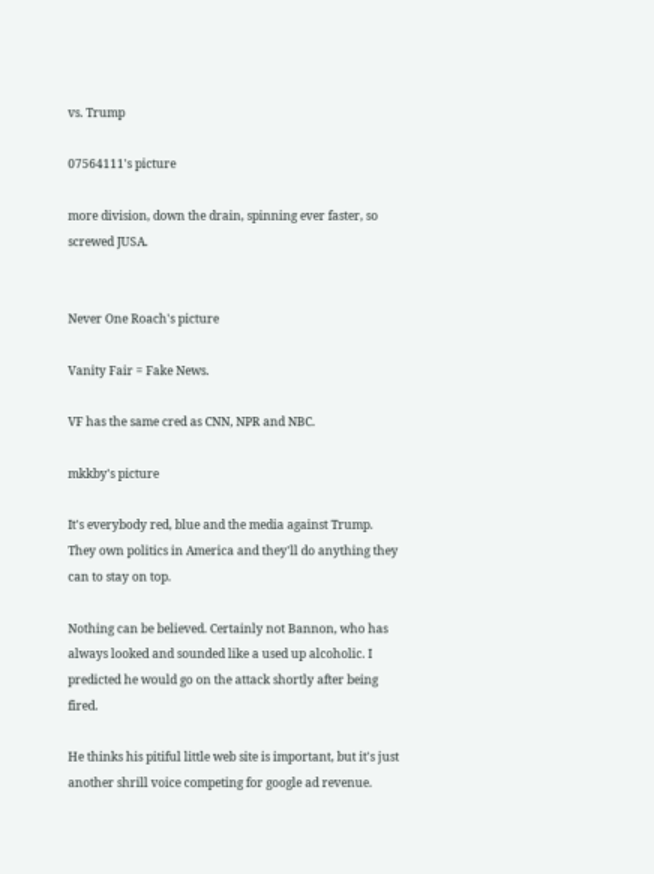vs. Trump

07564111's picture

more division, down the drain, spinning ever faster, so screwed JUSA.


Never One Roach's picture

Vanity Fair = Fake News.

VF has the same cred as CNN, NPR and NBC.

mkkby's picture

It's everybody red, blue and the media against Trump. They own politics in America and they'll do anything they can to stay on top.

Nothing can be believed. Certainly not Bannon, who has always looked and sounded like a used up alcoholic. I predicted he would go on the attack shortly after being fired.

He thinks his pitiful little web site is important, but it's just another shrill voice competing for google ad revenue.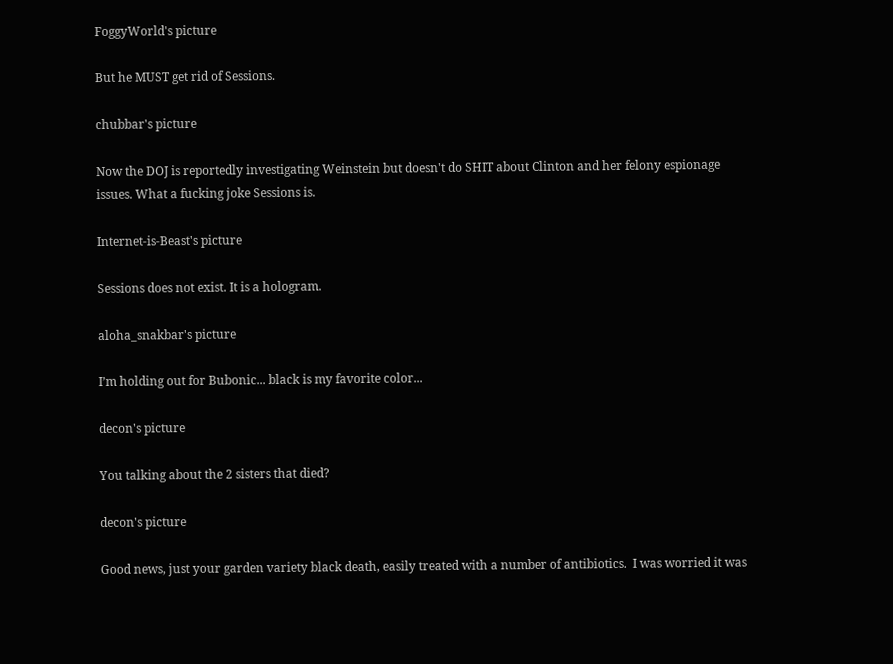FoggyWorld's picture

But he MUST get rid of Sessions.

chubbar's picture

Now the DOJ is reportedly investigating Weinstein but doesn't do SHIT about Clinton and her felony espionage issues. What a fucking joke Sessions is.

Internet-is-Beast's picture

Sessions does not exist. It is a hologram.

aloha_snakbar's picture

I’m holding out for Bubonic... black is my favorite color...

decon's picture

You talking about the 2 sisters that died?

decon's picture

Good news, just your garden variety black death, easily treated with a number of antibiotics.  I was worried it was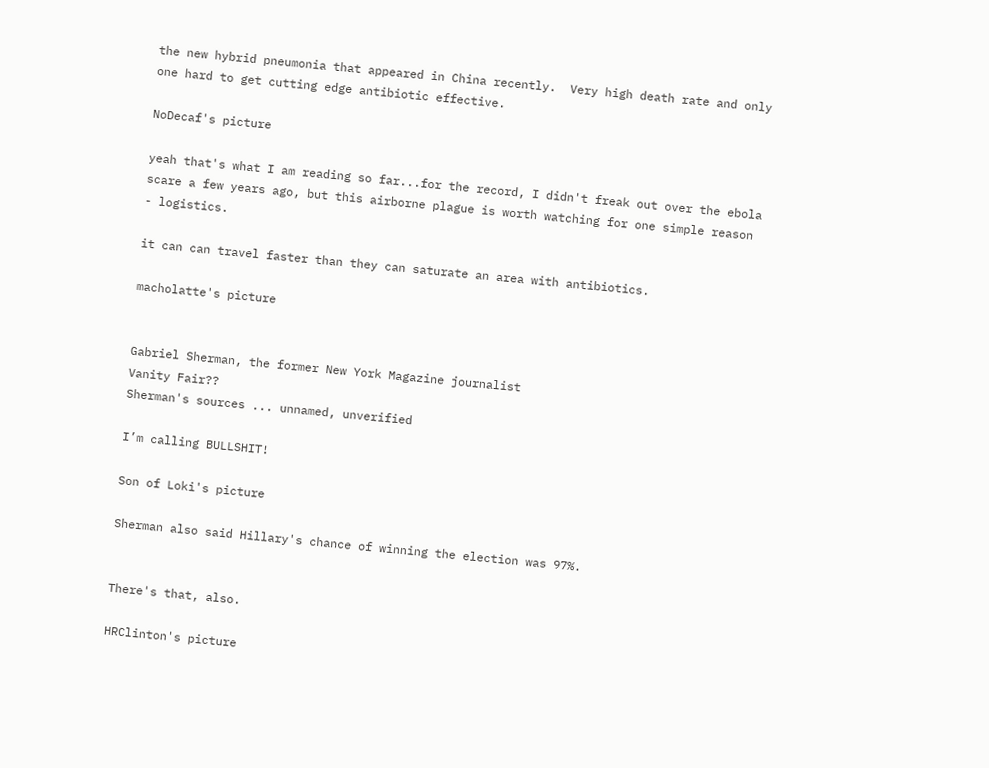the new hybrid pneumonia that appeared in China recently.  Very high death rate and only one hard to get cutting edge antibiotic effective.

NoDecaf's picture

yeah that's what I am reading so far...for the record, I didn't freak out over the ebola scare a few years ago, but this airborne plague is worth watching for one simple reason - logistics.

it can can travel faster than they can saturate an area with antibiotics.

macholatte's picture


Gabriel Sherman, the former New York Magazine journalist
Vanity Fair??
Sherman's sources ... unnamed, unverified

I’m calling BULLSHIT!

Son of Loki's picture

Sherman also said Hillary's chance of winning the election was 97%.


There's that, also.

HRClinton's picture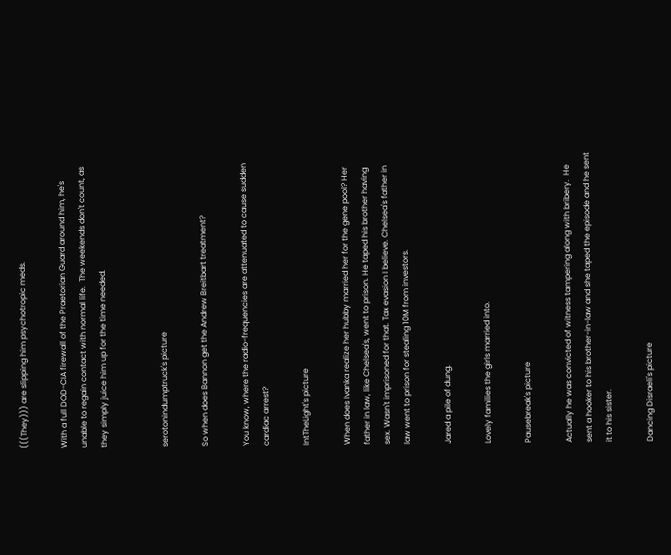(((They))) are slipping him psychotropic meds.

With a full DOD-CIA firewall of the Praetorian Guard around him, he's unable to regain contact with normal life.  The weekends don't count, as they simply juice him up for the time needed.


serotonindumptruck's picture

So when does Bannon get the Andrew Breitbart treatment?

You know, where the radio-frequencies are attenuated to cause sudden cardiac arrest?

IntTheLight's picture

When does Ivanka realize her hubby married her for the gene pool? Her father in law, like Chelsea's, went to prison. He taped his brother having sex. Wasn't imprisoned for that. Tax evasion I believe. Chelsea's father in law went to prison for stealing 10M from investors.

Jared a pile of dung.

Lovely families the girls married into.

Pausebreak's picture

Actually he was convicted of witness tampering along with bribery.  He sent a hooker to his brother-in-law and she taped the episode and he sent it to his sister.

Dancing Disraeli's picture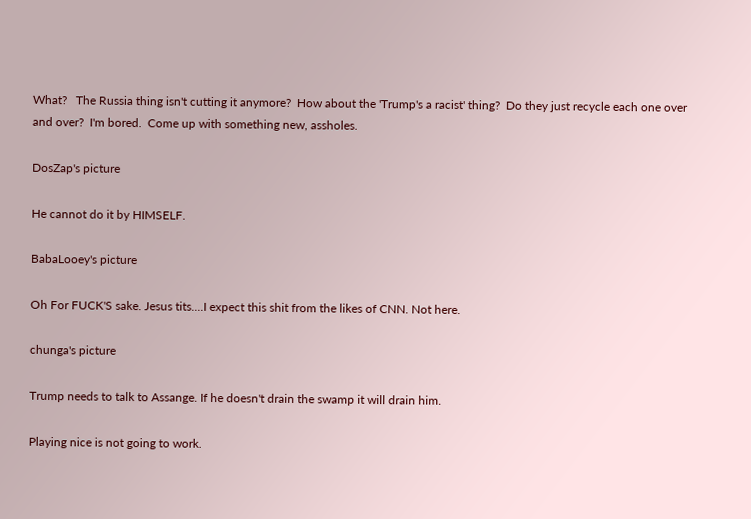What?   The Russia thing isn't cutting it anymore?  How about the 'Trump's a racist' thing?  Do they just recycle each one over and over?  I'm bored.  Come up with something new, assholes.

DosZap's picture

He cannot do it by HIMSELF.

BabaLooey's picture

Oh For FUCK'S sake. Jesus tits....I expect this shit from the likes of CNN. Not here.

chunga's picture

Trump needs to talk to Assange. If he doesn't drain the swamp it will drain him.

Playing nice is not going to work.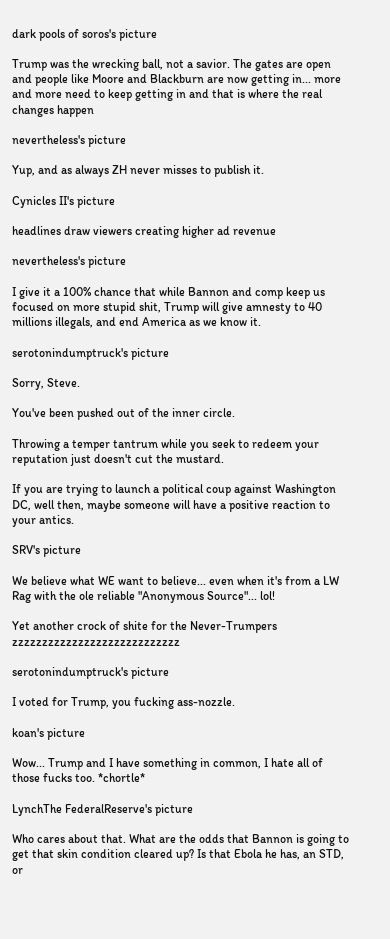dark pools of soros's picture

Trump was the wrecking ball, not a savior. The gates are open and people like Moore and Blackburn are now getting in... more and more need to keep getting in and that is where the real changes happen

nevertheless's picture

Yup, and as always ZH never misses to publish it.

Cynicles II's picture

headlines draw viewers creating higher ad revenue

nevertheless's picture

I give it a 100% chance that while Bannon and comp keep us focused on more stupid shit, Trump will give amnesty to 40 millions illegals, and end America as we know it.

serotonindumptruck's picture

Sorry, Steve.

You've been pushed out of the inner circle.

Throwing a temper tantrum while you seek to redeem your reputation just doesn't cut the mustard.

If you are trying to launch a political coup against Washington DC, well then, maybe someone will have a positive reaction to your antics.

SRV's picture

We believe what WE want to believe... even when it's from a LW Rag with the ole reliable "Anonymous Source"... lol!

Yet another crock of shite for the Never-Trumpers zzzzzzzzzzzzzzzzzzzzzzzzzzzz

serotonindumptruck's picture

I voted for Trump, you fucking ass-nozzle.

koan's picture

Wow... Trump and I have something in common, I hate all of those fucks too. *chortle*

LynchThe FederalReserve's picture

Who cares about that. What are the odds that Bannon is going to get that skin condition cleared up? Is that Ebola he has, an STD, or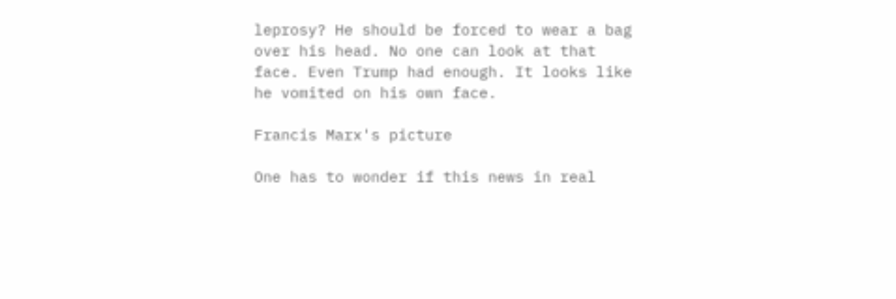leprosy? He should be forced to wear a bag over his head. No one can look at that face. Even Trump had enough. It looks like he vomited on his own face.

Francis Marx's picture

One has to wonder if this news in real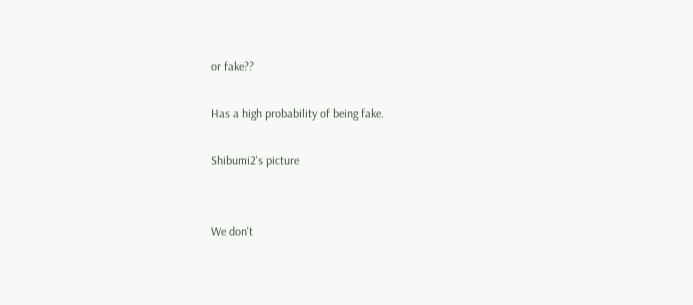or fake??

Has a high probability of being fake.

Shibumi2's picture


We don't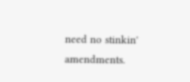need no stinkin' amendments.